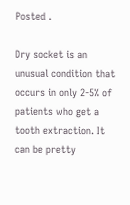Posted .

Dry socket is an unusual condition that occurs in only 2-5% of patients who get a tooth extraction. It can be pretty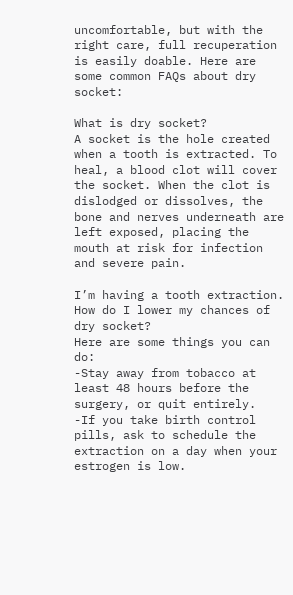uncomfortable, but with the right care, full recuperation is easily doable. Here are some common FAQs about dry socket:

What is dry socket?
A socket is the hole created when a tooth is extracted. To heal, a blood clot will cover the socket. When the clot is dislodged or dissolves, the bone and nerves underneath are left exposed, placing the mouth at risk for infection and severe pain.

I’m having a tooth extraction. How do I lower my chances of dry socket?
Here are some things you can do:
-Stay away from tobacco at least 48 hours before the surgery, or quit entirely.
-If you take birth control pills, ask to schedule the extraction on a day when your estrogen is low.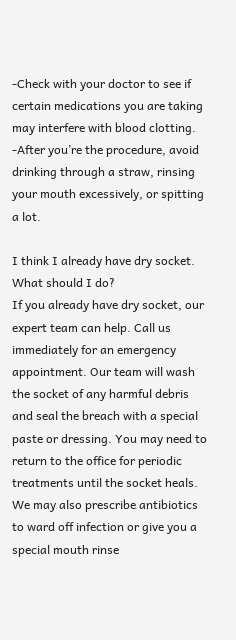-Check with your doctor to see if certain medications you are taking may interfere with blood clotting.
-After you’re the procedure, avoid drinking through a straw, rinsing your mouth excessively, or spitting a lot.

I think I already have dry socket. What should I do?
If you already have dry socket, our expert team can help. Call us immediately for an emergency appointment. Our team will wash the socket of any harmful debris and seal the breach with a special paste or dressing. You may need to return to the office for periodic treatments until the socket heals. We may also prescribe antibiotics to ward off infection or give you a special mouth rinse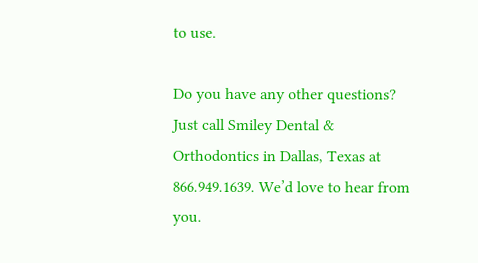to use.

Do you have any other questions? Just call Smiley Dental & Orthodontics in Dallas, Texas at 866.949.1639. We’d love to hear from you.